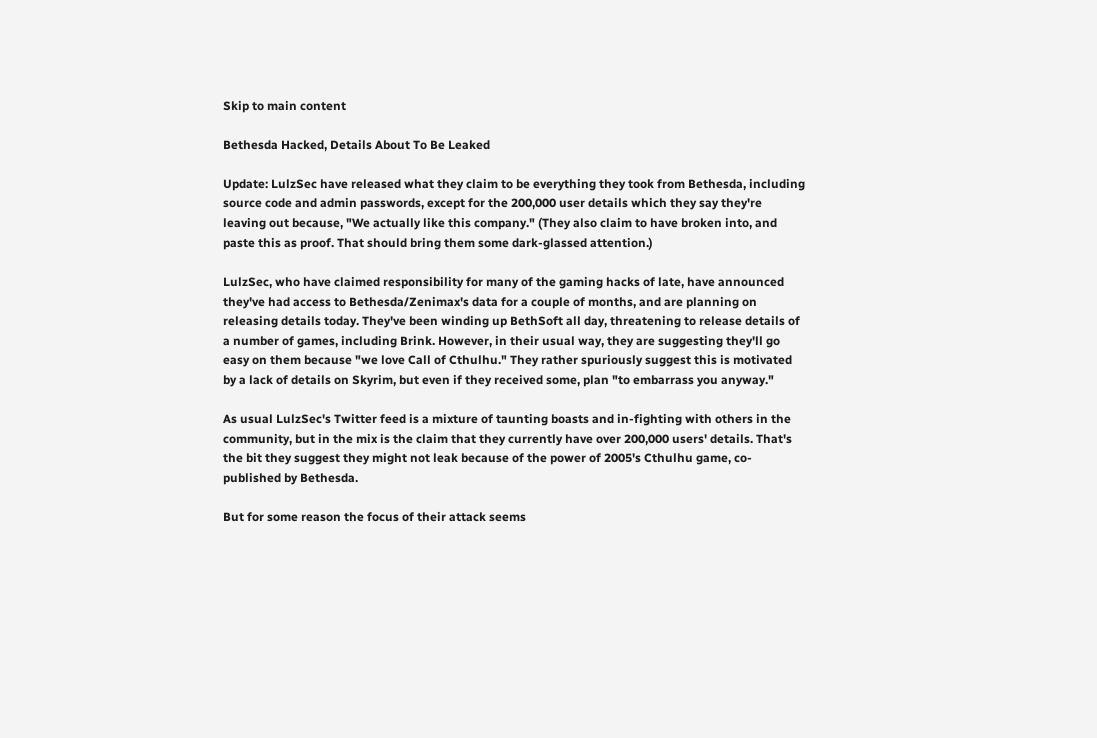Skip to main content

Bethesda Hacked, Details About To Be Leaked

Update: LulzSec have released what they claim to be everything they took from Bethesda, including source code and admin passwords, except for the 200,000 user details which they say they're leaving out because, "We actually like this company." (They also claim to have broken into, and paste this as proof. That should bring them some dark-glassed attention.)

LulzSec, who have claimed responsibility for many of the gaming hacks of late, have announced they've had access to Bethesda/Zenimax's data for a couple of months, and are planning on releasing details today. They've been winding up BethSoft all day, threatening to release details of a number of games, including Brink. However, in their usual way, they are suggesting they'll go easy on them because "we love Call of Cthulhu." They rather spuriously suggest this is motivated by a lack of details on Skyrim, but even if they received some, plan "to embarrass you anyway."

As usual LulzSec's Twitter feed is a mixture of taunting boasts and in-fighting with others in the community, but in the mix is the claim that they currently have over 200,000 users' details. That's the bit they suggest they might not leak because of the power of 2005's Cthulhu game, co-published by Bethesda.

But for some reason the focus of their attack seems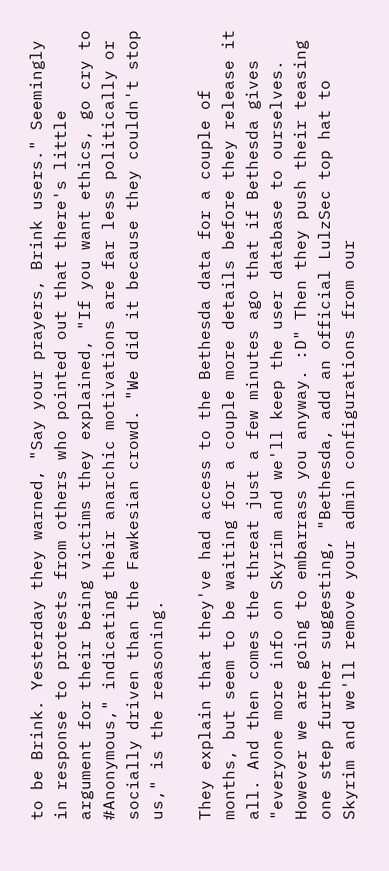to be Brink. Yesterday they warned, "Say your prayers, Brink users." Seemingly in response to protests from others who pointed out that there's little argument for their being victims they explained, "If you want ethics, go cry to #Anonymous," indicating their anarchic motivations are far less politically or socially driven than the Fawkesian crowd. "We did it because they couldn't stop us," is the reasoning.

They explain that they've had access to the Bethesda data for a couple of months, but seem to be waiting for a couple more details before they release it all. And then comes the threat just a few minutes ago that if Bethesda gives "everyone more info on Skyrim and we'll keep the user database to ourselves. However we are going to embarrass you anyway. :D" Then they push their teasing one step further suggesting, "Bethesda, add an official LulzSec top hat to Skyrim and we'll remove your admin configurations from our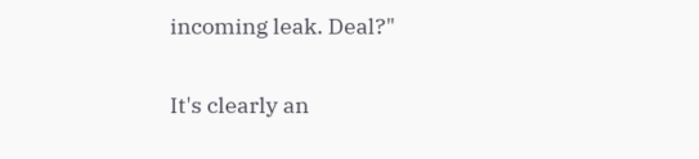incoming leak. Deal?"

It's clearly an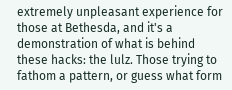extremely unpleasant experience for those at Bethesda, and it's a demonstration of what is behind these hacks: the lulz. Those trying to fathom a pattern, or guess what form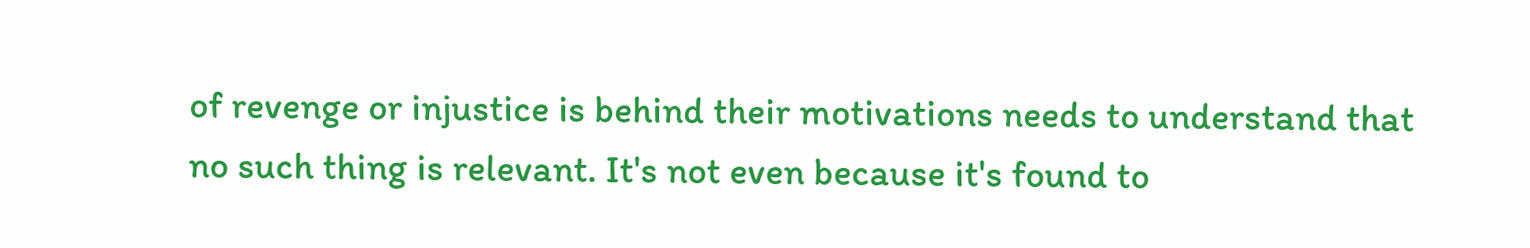of revenge or injustice is behind their motivations needs to understand that no such thing is relevant. It's not even because it's found to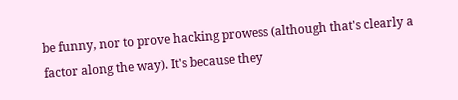be funny, nor to prove hacking prowess (although that's clearly a factor along the way). It's because they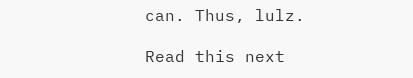can. Thus, lulz.

Read this next